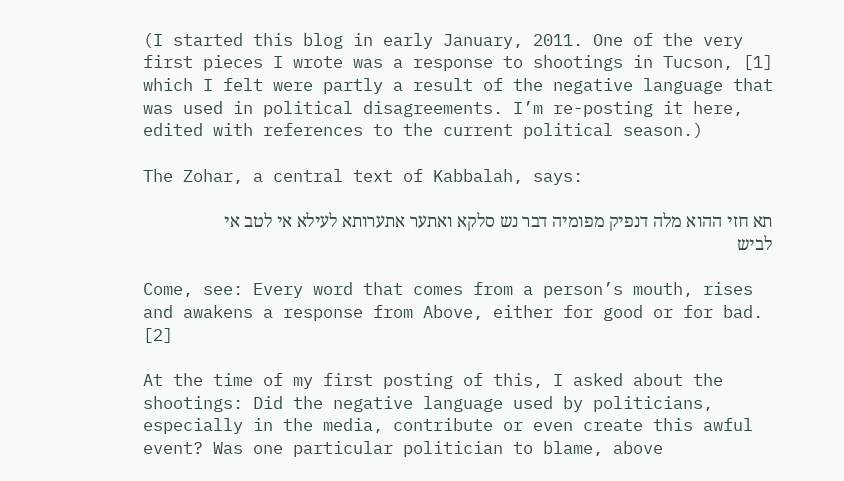(I started this blog in early January, 2011. One of the very first pieces I wrote was a response to shootings in Tucson, [1] which I felt were partly a result of the negative language that was used in political disagreements. I’m re-posting it here, edited with references to the current political season.)

The Zohar, a central text of Kabbalah, says:

תא חזי ההוא מלה דנפיק מפומיה דבר נש סלקא ואתער אתערותא לעילא אי לטב אי לביש

Come, see: Every word that comes from a person’s mouth, rises and awakens a response from Above, either for good or for bad. [2]

At the time of my first posting of this, I asked about the shootings: Did the negative language used by politicians, especially in the media, contribute or even create this awful event? Was one particular politician to blame, above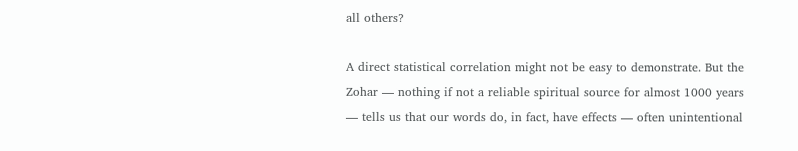all others?

A direct statistical correlation might not be easy to demonstrate. But the Zohar — nothing if not a reliable spiritual source for almost 1000 years — tells us that our words do, in fact, have effects — often unintentional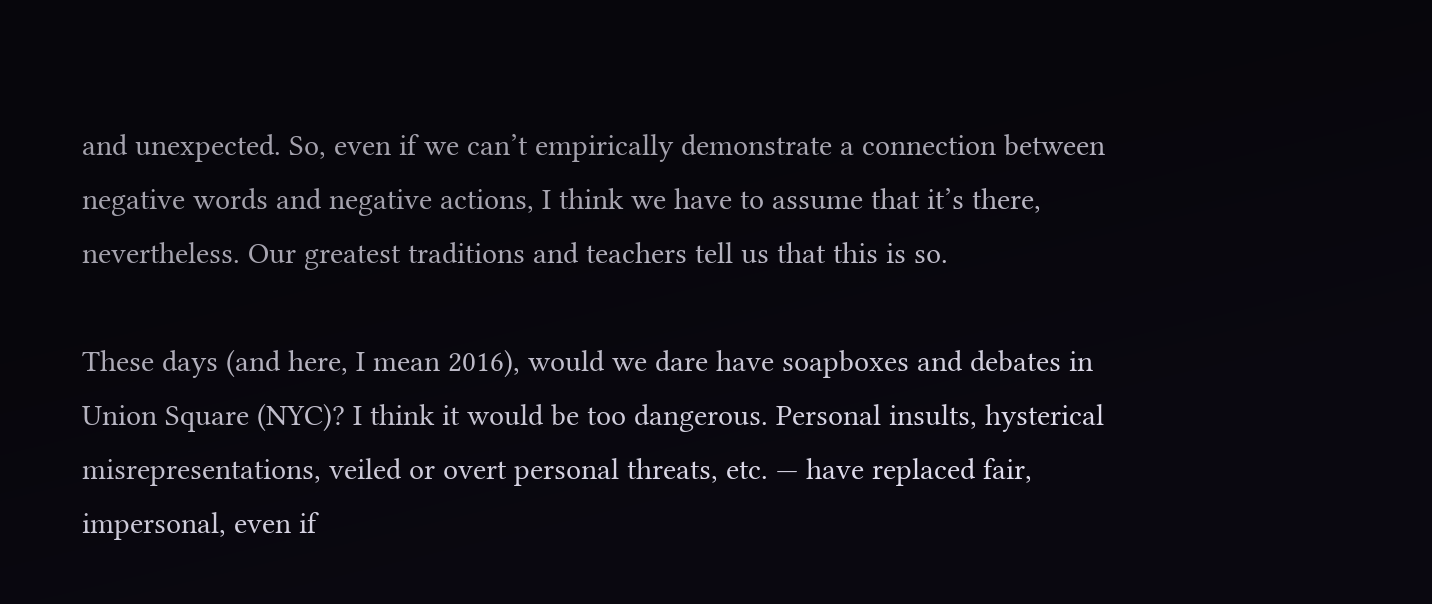and unexpected. So, even if we can’t empirically demonstrate a connection between negative words and negative actions, I think we have to assume that it’s there, nevertheless. Our greatest traditions and teachers tell us that this is so.

These days (and here, I mean 2016), would we dare have soapboxes and debates in Union Square (NYC)? I think it would be too dangerous. Personal insults, hysterical misrepresentations, veiled or overt personal threats, etc. — have replaced fair, impersonal, even if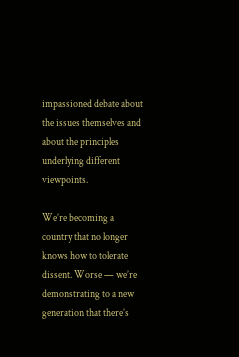impassioned debate about the issues themselves and about the principles underlying different viewpoints.

We’re becoming a country that no longer knows how to tolerate dissent. Worse — we’re demonstrating to a new generation that there’s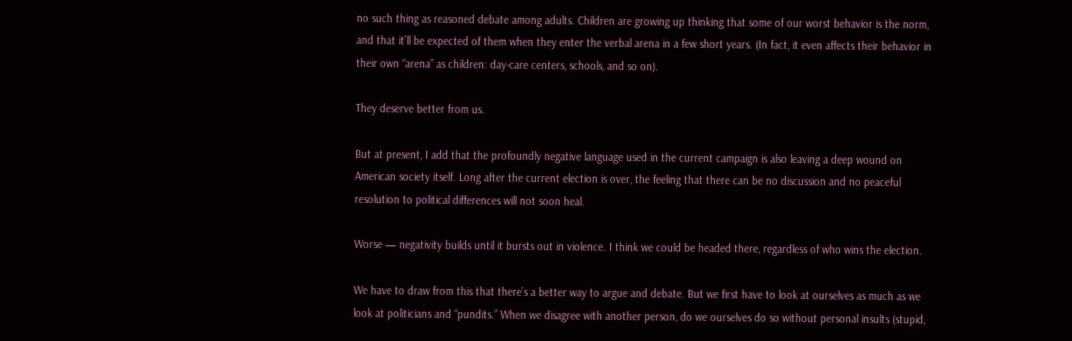no such thing as reasoned debate among adults. Children are growing up thinking that some of our worst behavior is the norm, and that it’ll be expected of them when they enter the verbal arena in a few short years. (In fact, it even affects their behavior in their own “arena” as children: day-care centers, schools, and so on).

They deserve better from us.

But at present, I add that the profoundly negative language used in the current campaign is also leaving a deep wound on American society itself. Long after the current election is over, the feeling that there can be no discussion and no peaceful resolution to political differences will not soon heal.

Worse — negativity builds until it bursts out in violence. I think we could be headed there, regardless of who wins the election.

We have to draw from this that there’s a better way to argue and debate. But we first have to look at ourselves as much as we look at politicians and “pundits.” When we disagree with another person, do we ourselves do so without personal insults (stupid,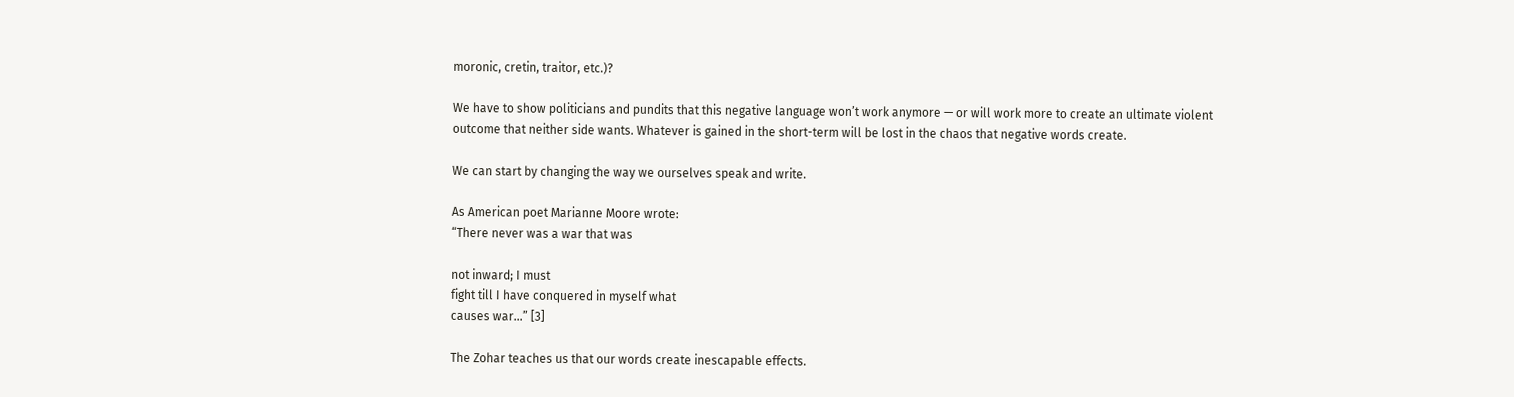moronic, cretin, traitor, etc.)?

We have to show politicians and pundits that this negative language won’t work anymore — or will work more to create an ultimate violent outcome that neither side wants. Whatever is gained in the short-term will be lost in the chaos that negative words create.

We can start by changing the way we ourselves speak and write.

As American poet Marianne Moore wrote:
“There never was a war that was

not inward; I must
fight till I have conquered in myself what
causes war…” [3]

The Zohar teaches us that our words create inescapable effects.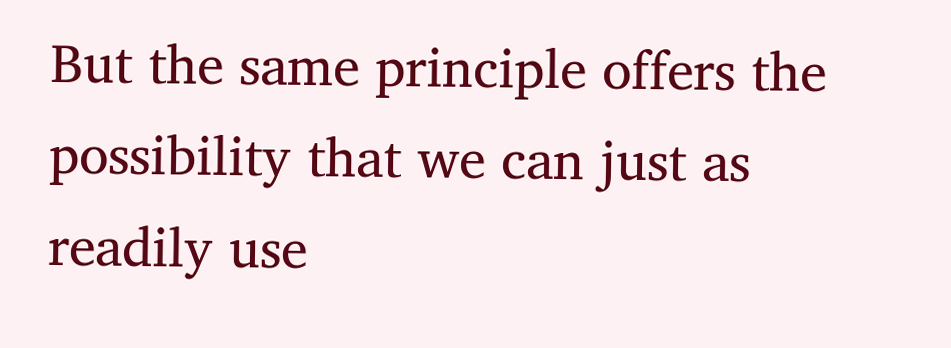But the same principle offers the possibility that we can just as readily use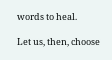words to heal.

Let us, then, choose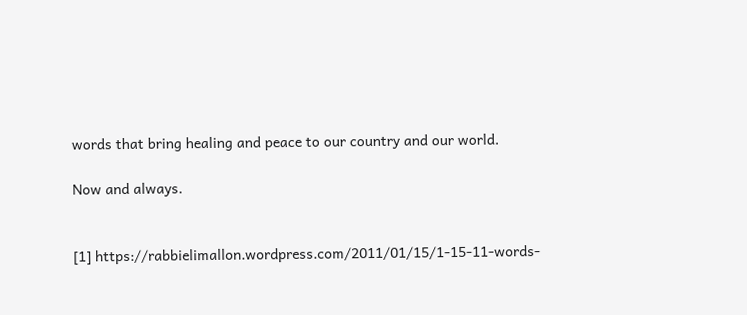words that bring healing and peace to our country and our world.

Now and always.


[1] https://rabbielimallon.wordpress.com/2011/01/15/1-15-11-words-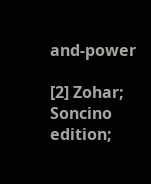and-power

[2] Zohar; Soncino edition;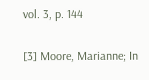vol. 3, p. 144

[3] Moore, Marianne; In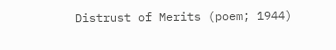Distrust of Merits (poem; 1944)